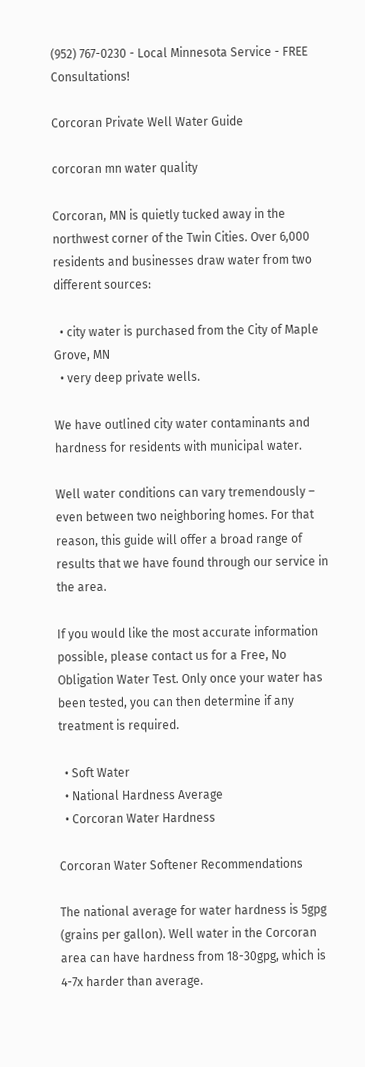(952) 767-0230 - Local Minnesota Service - FREE Consultations!

Corcoran Private Well Water Guide

corcoran mn water quality

Corcoran, MN is quietly tucked away in the northwest corner of the Twin Cities. Over 6,000 residents and businesses draw water from two different sources:

  • city water is purchased from the City of Maple Grove, MN
  • very deep private wells.

We have outlined city water contaminants and hardness for residents with municipal water.

Well water conditions can vary tremendously – even between two neighboring homes. For that reason, this guide will offer a broad range of results that we have found through our service in the area.

If you would like the most accurate information possible, please contact us for a Free, No Obligation Water Test. Only once your water has been tested, you can then determine if any treatment is required.

  • Soft Water
  • National Hardness Average
  • Corcoran Water Hardness

Corcoran Water Softener Recommendations

The national average for water hardness is 5gpg (grains per gallon). Well water in the Corcoran area can have hardness from 18-30gpg, which is 4-7x harder than average.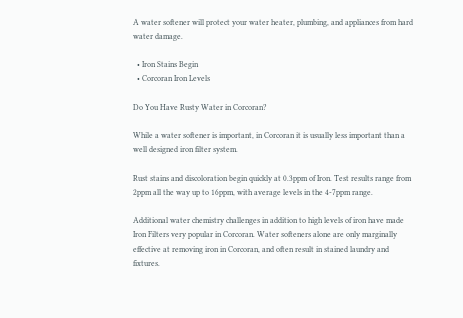A water softener will protect your water heater, plumbing, and appliances from hard water damage.

  • Iron Stains Begin
  • Corcoran Iron Levels

Do You Have Rusty Water in Corcoran?

While a water softener is important, in Corcoran it is usually less important than a well designed iron filter system.

Rust stains and discoloration begin quickly at 0.3ppm of Iron. Test results range from 2ppm all the way up to 16ppm, with average levels in the 4-7ppm range.

Additional water chemistry challenges in addition to high levels of iron have made Iron Filters very popular in Corcoran. Water softeners alone are only marginally effective at removing iron in Corcoran, and often result in stained laundry and fixtures.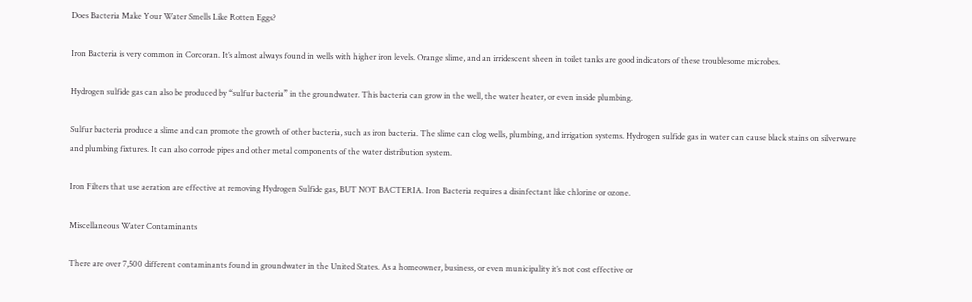Does Bacteria Make Your Water Smells Like Rotten Eggs?

Iron Bacteria is very common in Corcoran. It’s almost always found in wells with higher iron levels. Orange slime, and an irridescent sheen in toilet tanks are good indicators of these troublesome microbes.

Hydrogen sulfide gas can also be produced by “sulfur bacteria” in the groundwater. This bacteria can grow in the well, the water heater, or even inside plumbing.

Sulfur bacteria produce a slime and can promote the growth of other bacteria, such as iron bacteria. The slime can clog wells, plumbing, and irrigation systems. Hydrogen sulfide gas in water can cause black stains on silverware and plumbing fixtures. It can also corrode pipes and other metal components of the water distribution system.

Iron Filters that use aeration are effective at removing Hydrogen Sulfide gas, BUT NOT BACTERIA. Iron Bacteria requires a disinfectant like chlorine or ozone.

Miscellaneous Water Contaminants

There are over 7,500 different contaminants found in groundwater in the United States. As a homeowner, business, or even municipality it’s not cost effective or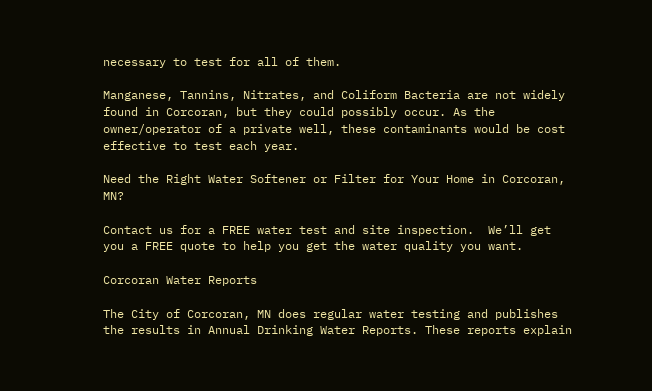necessary to test for all of them.

Manganese, Tannins, Nitrates, and Coliform Bacteria are not widely found in Corcoran, but they could possibly occur. As the owner/operator of a private well, these contaminants would be cost effective to test each year.

Need the Right Water Softener or Filter for Your Home in Corcoran, MN?

Contact us for a FREE water test and site inspection.  We’ll get you a FREE quote to help you get the water quality you want.

Corcoran Water Reports

The City of Corcoran, MN does regular water testing and publishes the results in Annual Drinking Water Reports. These reports explain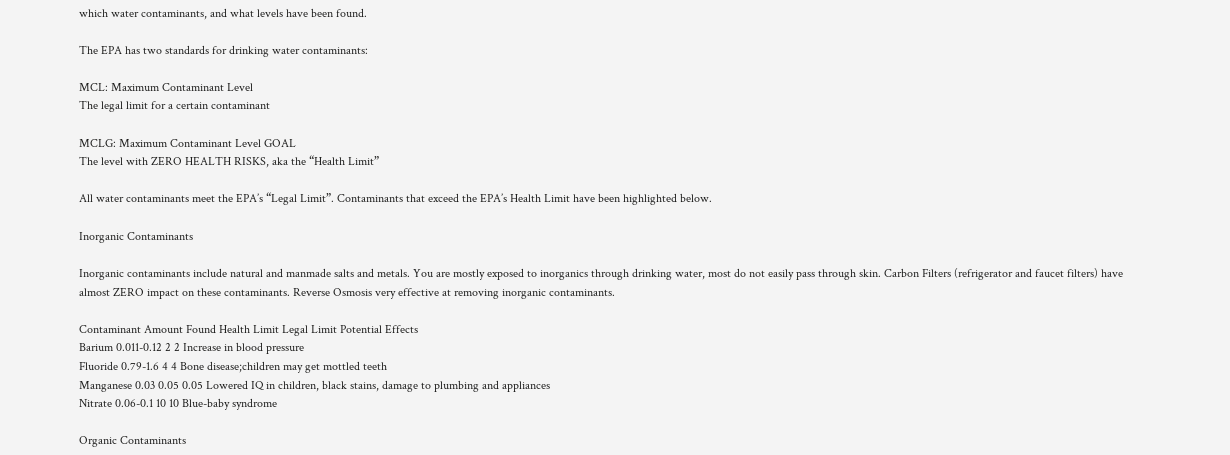which water contaminants, and what levels have been found.

The EPA has two standards for drinking water contaminants:

MCL: Maximum Contaminant Level
The legal limit for a certain contaminant

MCLG: Maximum Contaminant Level GOAL
The level with ZERO HEALTH RISKS, aka the “Health Limit”

All water contaminants meet the EPA’s “Legal Limit”. Contaminants that exceed the EPA’s Health Limit have been highlighted below.

Inorganic Contaminants

Inorganic contaminants include natural and manmade salts and metals. You are mostly exposed to inorganics through drinking water, most do not easily pass through skin. Carbon Filters (refrigerator and faucet filters) have almost ZERO impact on these contaminants. Reverse Osmosis very effective at removing inorganic contaminants.

Contaminant Amount Found Health Limit Legal Limit Potential Effects
Barium 0.011-0.12 2 2 Increase in blood pressure
Fluoride 0.79-1.6 4 4 Bone disease;children may get mottled teeth
Manganese 0.03 0.05 0.05 Lowered IQ in children, black stains, damage to plumbing and appliances
Nitrate 0.06-0.1 10 10 Blue-baby syndrome

Organic Contaminants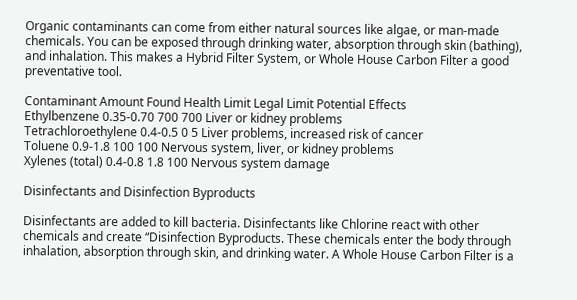Organic contaminants can come from either natural sources like algae, or man-made chemicals. You can be exposed through drinking water, absorption through skin (bathing), and inhalation. This makes a Hybrid Filter System, or Whole House Carbon Filter a good preventative tool.

Contaminant Amount Found Health Limit Legal Limit Potential Effects
Ethylbenzene 0.35-0.70 700 700 Liver or kidney problems
Tetrachloroethylene 0.4-0.5 0 5 Liver problems, increased risk of cancer
Toluene 0.9-1.8 100 100 Nervous system, liver, or kidney problems
Xylenes (total) 0.4-0.8 1.8 100 Nervous system damage

Disinfectants and Disinfection Byproducts

Disinfectants are added to kill bacteria. Disinfectants like Chlorine react with other chemicals and create “Disinfection Byproducts. These chemicals enter the body through inhalation, absorption through skin, and drinking water. A Whole House Carbon Filter is a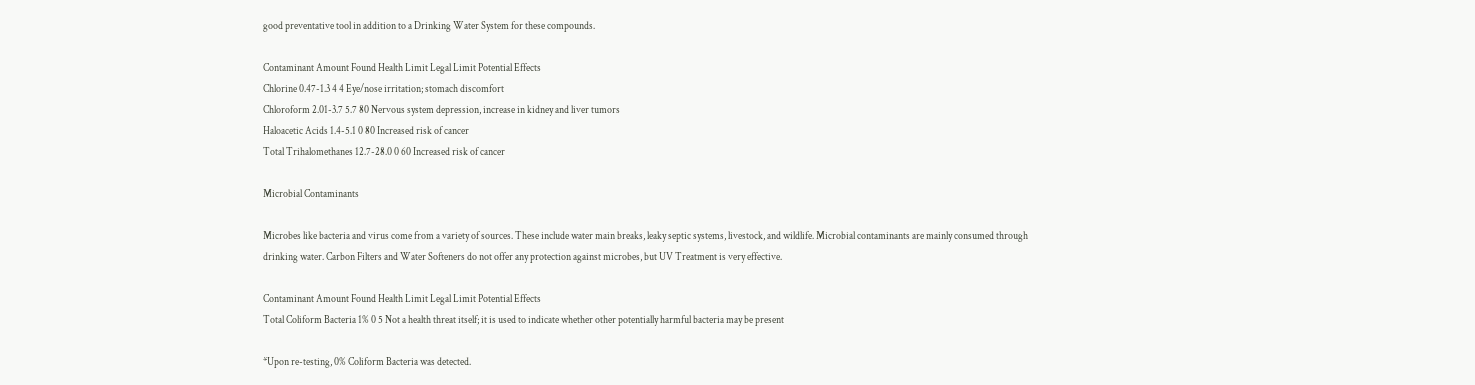good preventative tool in addition to a Drinking Water System for these compounds.

Contaminant Amount Found Health Limit Legal Limit Potential Effects
Chlorine 0.47-1.3 4 4 Eye/nose irritation; stomach discomfort
Chloroform 2.01-3.7 5.7 80 Nervous system depression, increase in kidney and liver tumors
Haloacetic Acids 1.4-5.1 0 80 Increased risk of cancer
Total Trihalomethanes 12.7-28.0 0 60 Increased risk of cancer

Microbial Contaminants

Microbes like bacteria and virus come from a variety of sources. These include water main breaks, leaky septic systems, livestock, and wildlife. Microbial contaminants are mainly consumed through drinking water. Carbon Filters and Water Softeners do not offer any protection against microbes, but UV Treatment is very effective.

Contaminant Amount Found Health Limit Legal Limit Potential Effects
Total Coliform Bacteria 1% 0 5 Not a health threat itself; it is used to indicate whether other potentially harmful bacteria may be present

*Upon re-testing, 0% Coliform Bacteria was detected.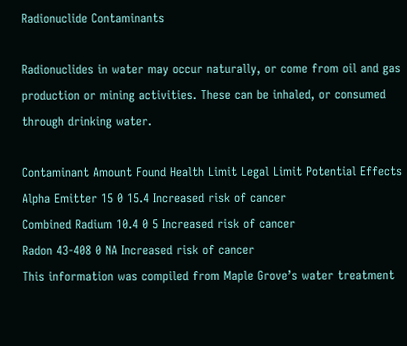Radionuclide Contaminants

Radionuclides in water may occur naturally, or come from oil and gas production or mining activities. These can be inhaled, or consumed through drinking water.

Contaminant Amount Found Health Limit Legal Limit Potential Effects
Alpha Emitter 15 0 15.4 Increased risk of cancer
Combined Radium 10.4 0 5 Increased risk of cancer
Radon 43-408 0 NA Increased risk of cancer
This information was compiled from Maple Grove’s water treatment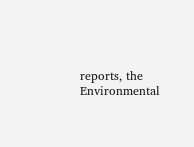reports, the Environmental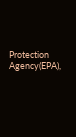Protection Agency(EPA),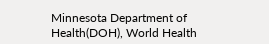Minnesota Department of Health(DOH), World Health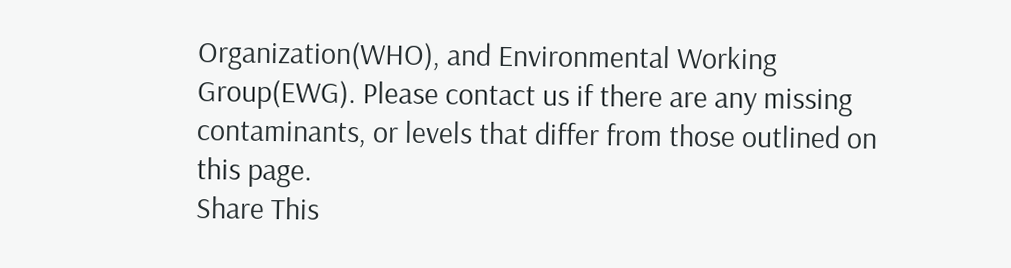Organization(WHO), and Environmental Working Group(EWG). Please contact us if there are any missing contaminants, or levels that differ from those outlined on this page.
Share This